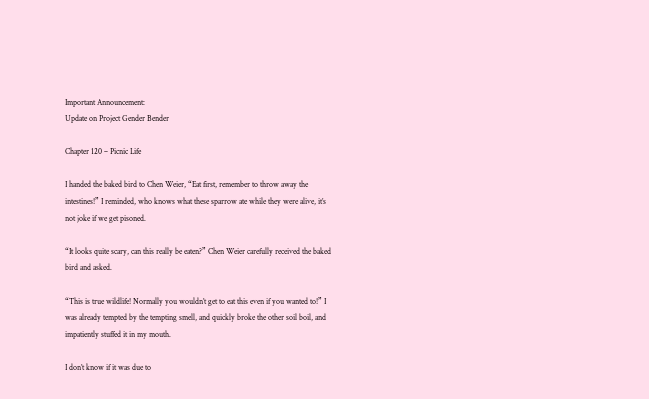Important Announcement:
Update on Project Gender Bender

Chapter 120 – Picnic Life

I handed the baked bird to Chen Weier, “Eat first, remember to throw away the intestines!” I reminded, who knows what these sparrow ate while they were alive, it’s not joke if we get pisoned.

“It looks quite scary, can this really be eaten?” Chen Weier carefully received the baked bird and asked.

“This is true wildlife! Normally you wouldn’t get to eat this even if you wanted to!” I was already tempted by the tempting smell, and quickly broke the other soil boil, and impatiently stuffed it in my mouth.

I don’t know if it was due to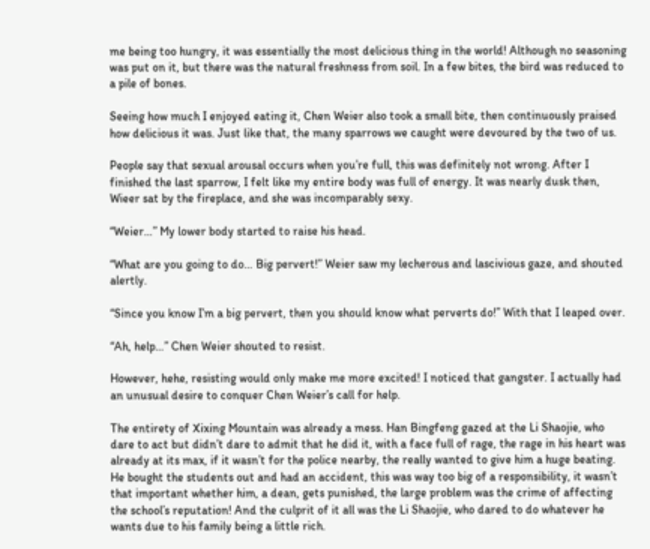me being too hungry, it was essentially the most delicious thing in the world! Although no seasoning was put on it, but there was the natural freshness from soil. In a few bites, the bird was reduced to a pile of bones.

Seeing how much I enjoyed eating it, Chen Weier also took a small bite, then continuously praised how delicious it was. Just like that, the many sparrows we caught were devoured by the two of us.

People say that sexual arousal occurs when you’re full, this was definitely not wrong. After I finished the last sparrow, I felt like my entire body was full of energy. It was nearly dusk then, Wieer sat by the fireplace, and she was incomparably sexy.

“Weier…” My lower body started to raise his head.

“What are you going to do… Big pervert!” Weier saw my lecherous and lascivious gaze, and shouted alertly.

“Since you know I’m a big pervert, then you should know what perverts do!” With that I leaped over.

“Ah, help…” Chen Weier shouted to resist.

However, hehe, resisting would only make me more excited! I noticed that gangster. I actually had an unusual desire to conquer Chen Weier’s call for help.

The entirety of Xixing Mountain was already a mess. Han Bingfeng gazed at the Li Shaojie, who dare to act but didn’t dare to admit that he did it, with a face full of rage, the rage in his heart was already at its max, if it wasn’t for the police nearby, the really wanted to give him a huge beating. He bought the students out and had an accident, this was way too big of a responsibility, it wasn’t that important whether him, a dean, gets punished, the large problem was the crime of affecting the school’s reputation! And the culprit of it all was the Li Shaojie, who dared to do whatever he wants due to his family being a little rich.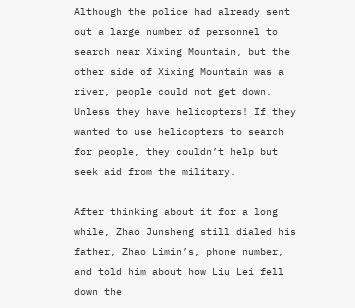Although the police had already sent out a large number of personnel to search near Xixing Mountain, but the other side of Xixing Mountain was a river, people could not get down. Unless they have helicopters! If they wanted to use helicopters to search for people, they couldn’t help but seek aid from the military.

After thinking about it for a long while, Zhao Junsheng still dialed his father, Zhao Limin’s, phone number, and told him about how Liu Lei fell down the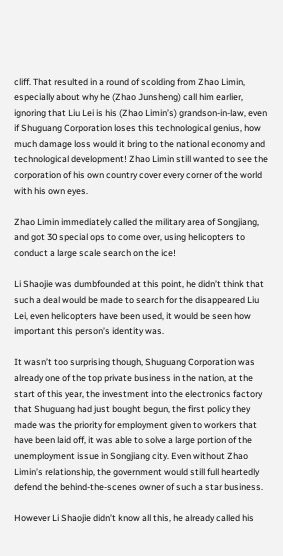cliff. That resulted in a round of scolding from Zhao Limin, especially about why he (Zhao Junsheng) call him earlier, ignoring that Liu Lei is his (Zhao Limin’s) grandson-in-law, even if Shuguang Corporation loses this technological genius, how much damage loss would it bring to the national economy and technological development! Zhao Limin still wanted to see the corporation of his own country cover every corner of the world with his own eyes.

Zhao Limin immediately called the military area of Songjiang, and got 30 special ops to come over, using helicopters to conduct a large scale search on the ice!

Li Shaojie was dumbfounded at this point, he didn’t think that such a deal would be made to search for the disappeared Liu Lei, even helicopters have been used, it would be seen how important this person’s identity was.

It wasn’t too surprising though, Shuguang Corporation was already one of the top private business in the nation, at the start of this year, the investment into the electronics factory that Shuguang had just bought begun, the first policy they made was the priority for employment given to workers that have been laid off, it was able to solve a large portion of the unemployment issue in Songjiang city. Even without Zhao Limin’s relationship, the government would still full heartedly defend the behind-the-scenes owner of such a star business.

However Li Shaojie didn’t know all this, he already called his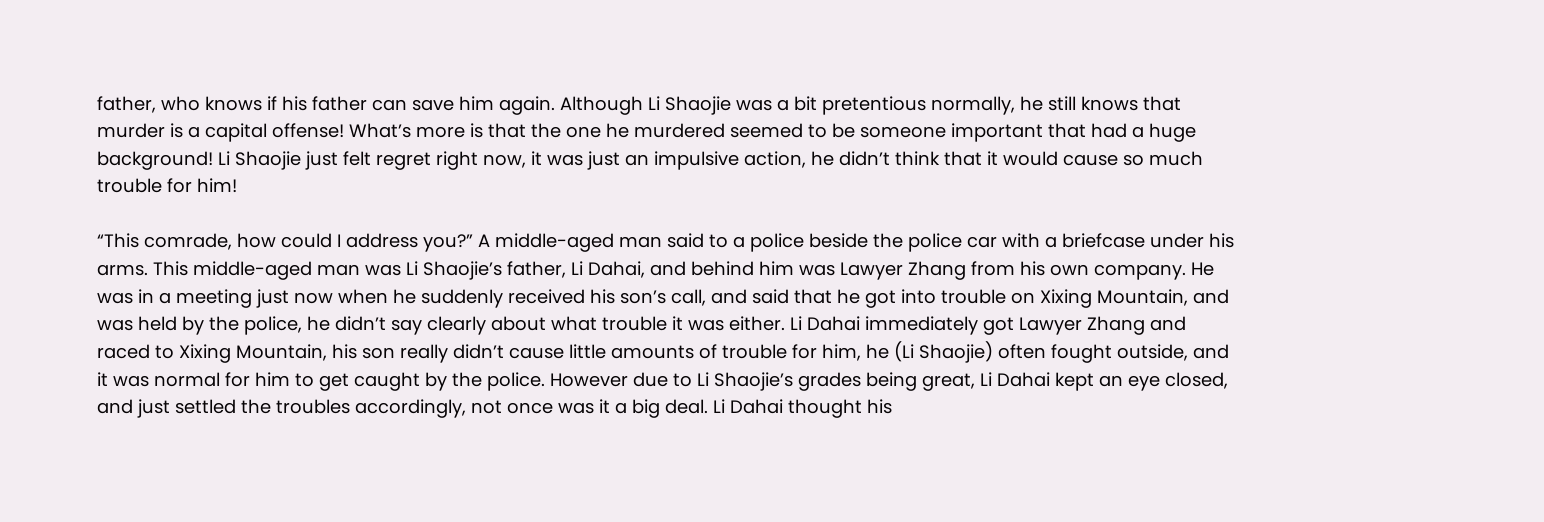father, who knows if his father can save him again. Although Li Shaojie was a bit pretentious normally, he still knows that murder is a capital offense! What’s more is that the one he murdered seemed to be someone important that had a huge background! Li Shaojie just felt regret right now, it was just an impulsive action, he didn’t think that it would cause so much trouble for him!

“This comrade, how could I address you?” A middle-aged man said to a police beside the police car with a briefcase under his arms. This middle-aged man was Li Shaojie’s father, Li Dahai, and behind him was Lawyer Zhang from his own company. He was in a meeting just now when he suddenly received his son’s call, and said that he got into trouble on Xixing Mountain, and was held by the police, he didn’t say clearly about what trouble it was either. Li Dahai immediately got Lawyer Zhang and raced to Xixing Mountain, his son really didn’t cause little amounts of trouble for him, he (Li Shaojie) often fought outside, and it was normal for him to get caught by the police. However due to Li Shaojie’s grades being great, Li Dahai kept an eye closed, and just settled the troubles accordingly, not once was it a big deal. Li Dahai thought his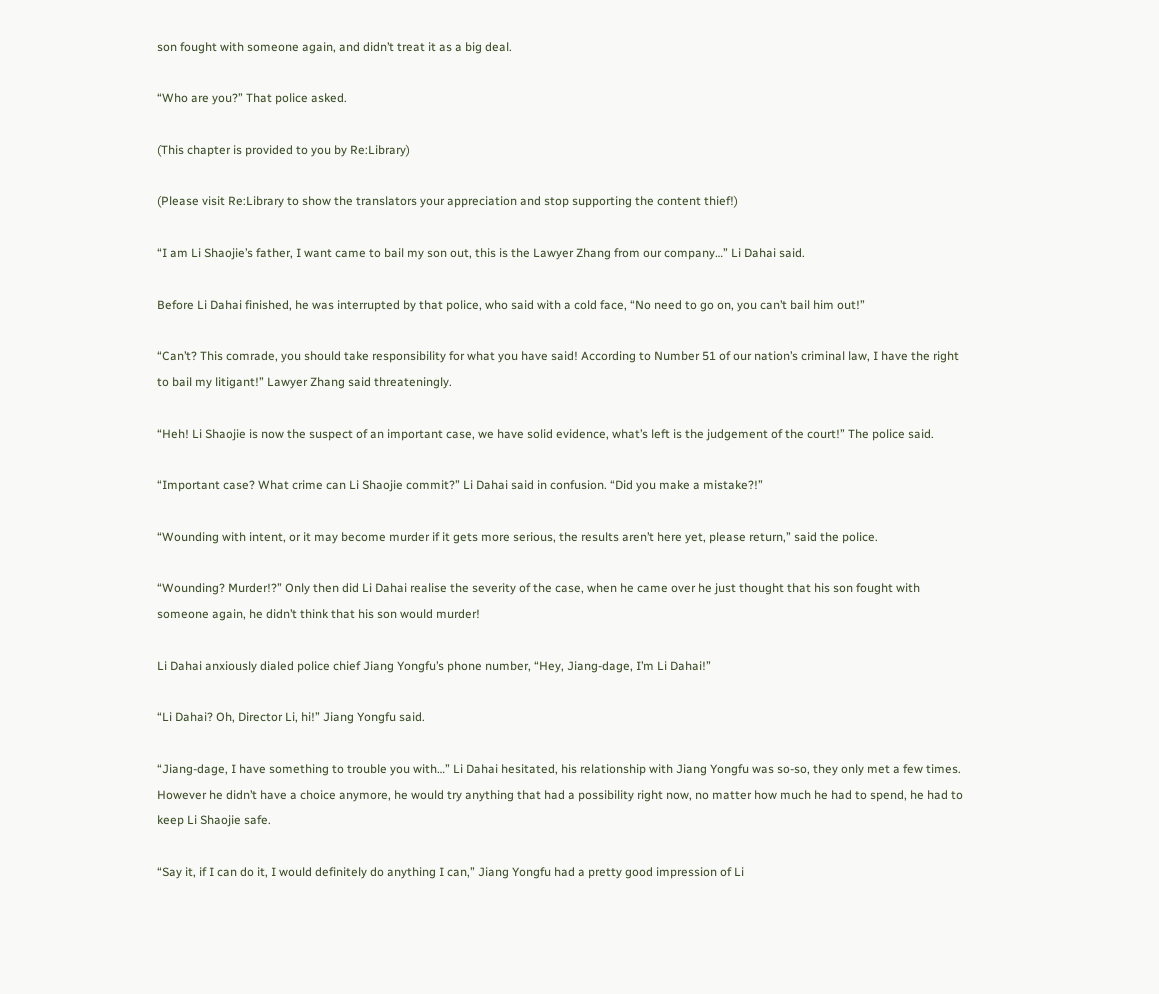son fought with someone again, and didn’t treat it as a big deal.

“Who are you?” That police asked.

(This chapter is provided to you by Re:Library)

(Please visit Re:Library to show the translators your appreciation and stop supporting the content thief!)

“I am Li Shaojie’s father, I want came to bail my son out, this is the Lawyer Zhang from our company…” Li Dahai said.

Before Li Dahai finished, he was interrupted by that police, who said with a cold face, “No need to go on, you can’t bail him out!”

“Can’t? This comrade, you should take responsibility for what you have said! According to Number 51 of our nation’s criminal law, I have the right to bail my litigant!” Lawyer Zhang said threateningly.

“Heh! Li Shaojie is now the suspect of an important case, we have solid evidence, what’s left is the judgement of the court!” The police said.

“Important case? What crime can Li Shaojie commit?” Li Dahai said in confusion. “Did you make a mistake?!”

“Wounding with intent, or it may become murder if it gets more serious, the results aren’t here yet, please return,” said the police.

“Wounding? Murder!?” Only then did Li Dahai realise the severity of the case, when he came over he just thought that his son fought with someone again, he didn’t think that his son would murder!

Li Dahai anxiously dialed police chief Jiang Yongfu’s phone number, “Hey, Jiang-dage, I’m Li Dahai!”

“Li Dahai? Oh, Director Li, hi!” Jiang Yongfu said.

“Jiang-dage, I have something to trouble you with…” Li Dahai hesitated, his relationship with Jiang Yongfu was so-so, they only met a few times. However he didn’t have a choice anymore, he would try anything that had a possibility right now, no matter how much he had to spend, he had to keep Li Shaojie safe.

“Say it, if I can do it, I would definitely do anything I can,” Jiang Yongfu had a pretty good impression of Li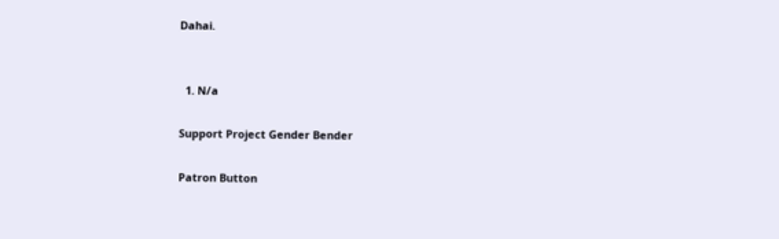Dahai.


  1. N/a

Support Project Gender Bender

Patron Button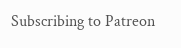Subscribing to Patreon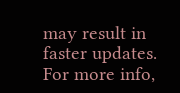may result in faster updates.
For more info,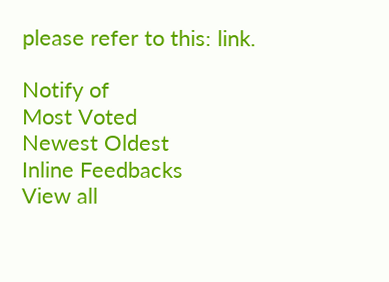please refer to this: link.

Notify of
Most Voted
Newest Oldest
Inline Feedbacks
View all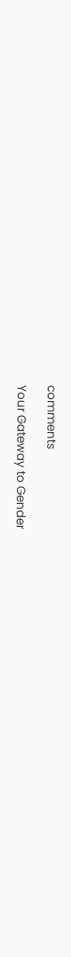comments

Your Gateway to Gender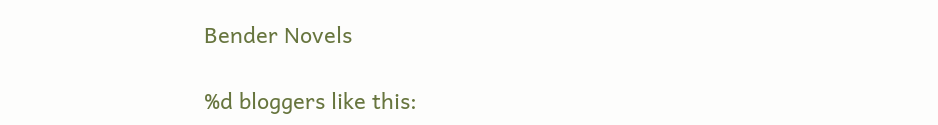Bender Novels

%d bloggers like this: